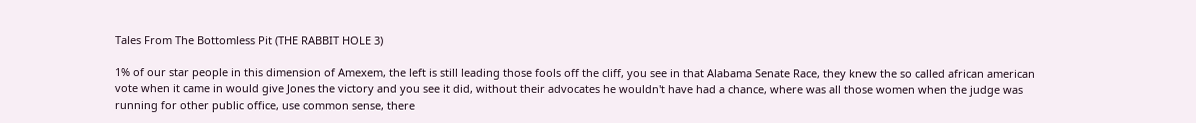Tales From The Bottomless Pit (THE RABBIT HOLE 3)

1% of our star people in this dimension of Amexem, the left is still leading those fools off the cliff, you see in that Alabama Senate Race, they knew the so called african american vote when it came in would give Jones the victory and you see it did, without their advocates he wouldn't have had a chance, where was all those women when the judge was running for other public office, use common sense, there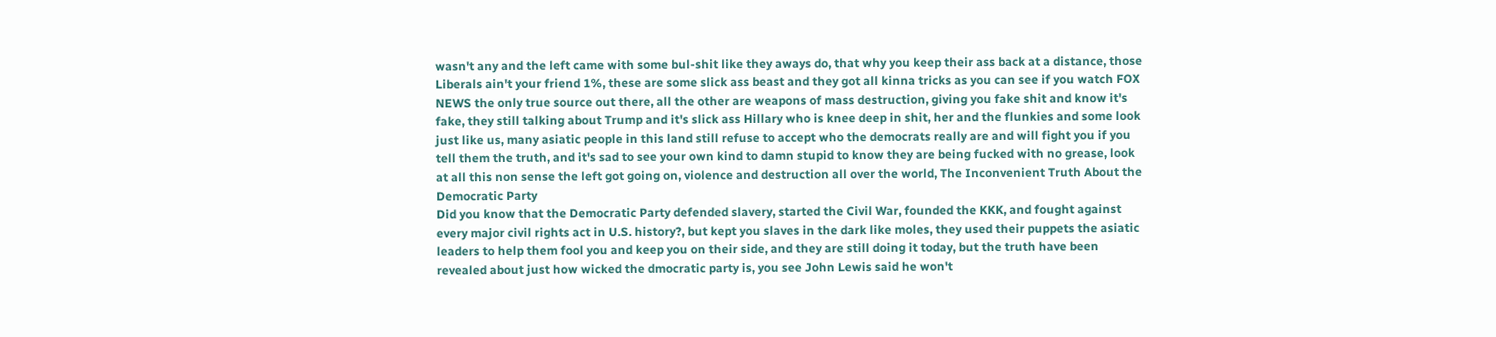wasn't any and the left came with some bul-shit like they aways do, that why you keep their ass back at a distance, those Liberals ain't your friend 1%, these are some slick ass beast and they got all kinna tricks as you can see if you watch FOX NEWS the only true source out there, all the other are weapons of mass destruction, giving you fake shit and know it's fake, they still talking about Trump and it's slick ass Hillary who is knee deep in shit, her and the flunkies and some look just like us, many asiatic people in this land still refuse to accept who the democrats really are and will fight you if you tell them the truth, and it's sad to see your own kind to damn stupid to know they are being fucked with no grease, look at all this non sense the left got going on, violence and destruction all over the world, The Inconvenient Truth About the Democratic Party
Did you know that the Democratic Party defended slavery, started the Civil War, founded the KKK, and fought against every major civil rights act in U.S. history?, but kept you slaves in the dark like moles, they used their puppets the asiatic leaders to help them fool you and keep you on their side, and they are still doing it today, but the truth have been revealed about just how wicked the dmocratic party is, you see John Lewis said he won't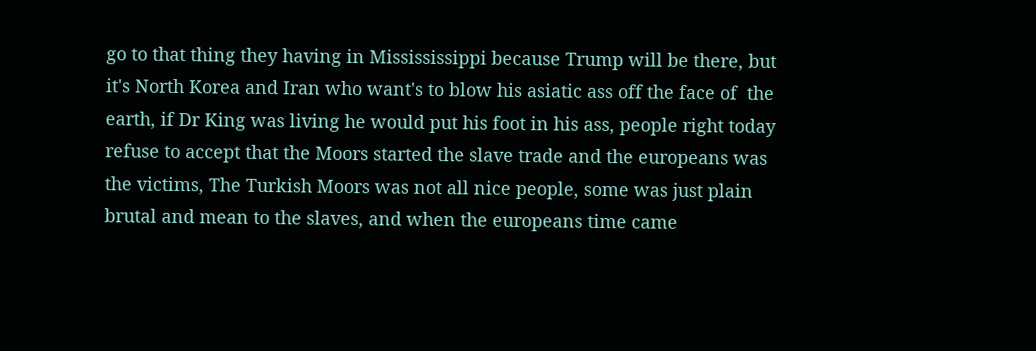go to that thing they having in Missississippi because Trump will be there, but it's North Korea and Iran who want's to blow his asiatic ass off the face of  the earth, if Dr King was living he would put his foot in his ass, people right today refuse to accept that the Moors started the slave trade and the europeans was the victims, The Turkish Moors was not all nice people, some was just plain brutal and mean to the slaves, and when the europeans time came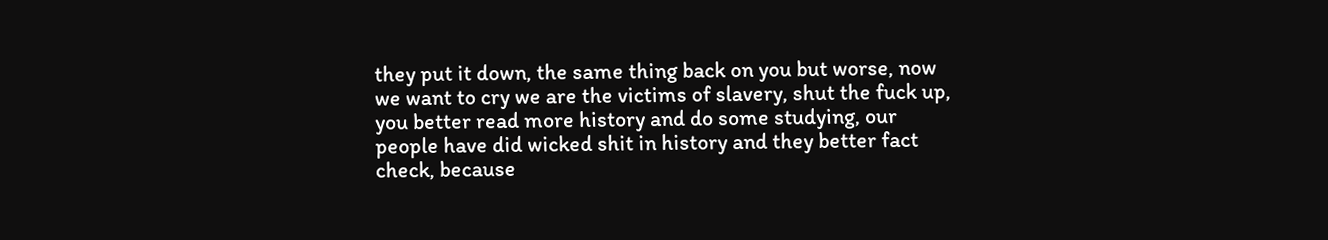they put it down, the same thing back on you but worse, now we want to cry we are the victims of slavery, shut the fuck up, you better read more history and do some studying, our people have did wicked shit in history and they better fact check, because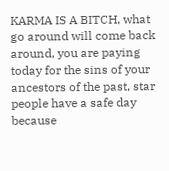KARMA IS A BITCH, what go around will come back around, you are paying today for the sins of your ancestors of the past, star people have a safe day because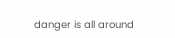danger is all around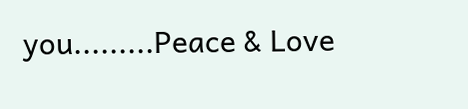you.........Peace & Love